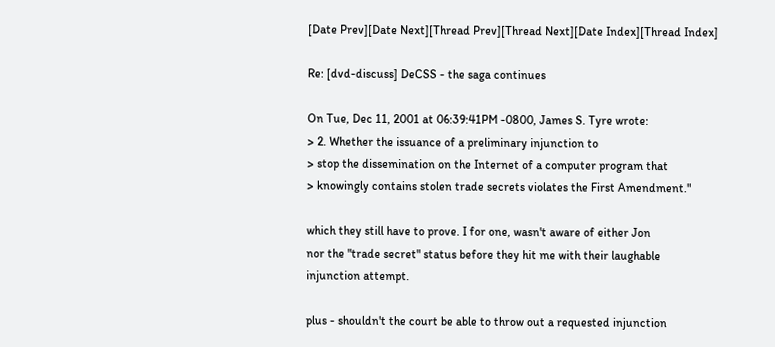[Date Prev][Date Next][Thread Prev][Thread Next][Date Index][Thread Index]

Re: [dvd-discuss] DeCSS - the saga continues

On Tue, Dec 11, 2001 at 06:39:41PM -0800, James S. Tyre wrote:
> 2. Whether the issuance of a preliminary injunction to
> stop the dissemination on the Internet of a computer program that
> knowingly contains stolen trade secrets violates the First Amendment."

which they still have to prove. I for one, wasn't aware of either Jon
nor the "trade secret" status before they hit me with their laughable
injunction attempt.

plus - shouldn't the court be able to throw out a requested injunction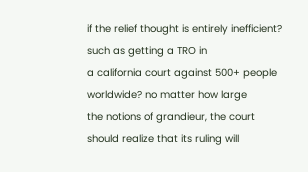if the relief thought is entirely inefficient? such as getting a TRO in
a california court against 500+ people worldwide? no matter how large
the notions of grandieur, the court should realize that its ruling will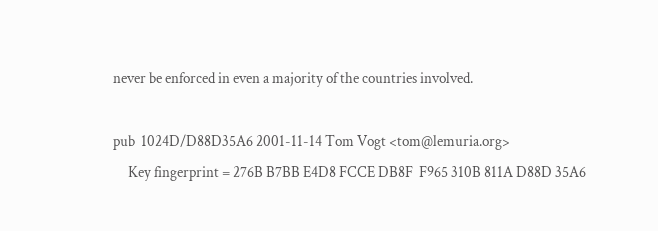never be enforced in even a majority of the countries involved.

pub  1024D/D88D35A6 2001-11-14 Tom Vogt <tom@lemuria.org>
     Key fingerprint = 276B B7BB E4D8 FCCE DB8F  F965 310B 811A D88D 35A6